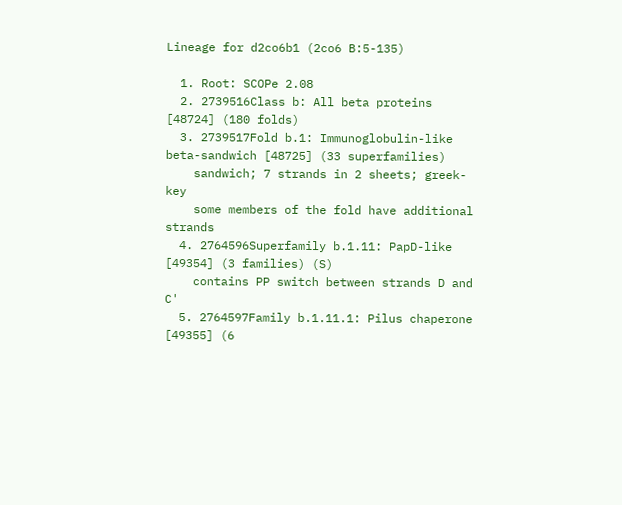Lineage for d2co6b1 (2co6 B:5-135)

  1. Root: SCOPe 2.08
  2. 2739516Class b: All beta proteins [48724] (180 folds)
  3. 2739517Fold b.1: Immunoglobulin-like beta-sandwich [48725] (33 superfamilies)
    sandwich; 7 strands in 2 sheets; greek-key
    some members of the fold have additional strands
  4. 2764596Superfamily b.1.11: PapD-like [49354] (3 families) (S)
    contains PP switch between strands D and C'
  5. 2764597Family b.1.11.1: Pilus chaperone [49355] (6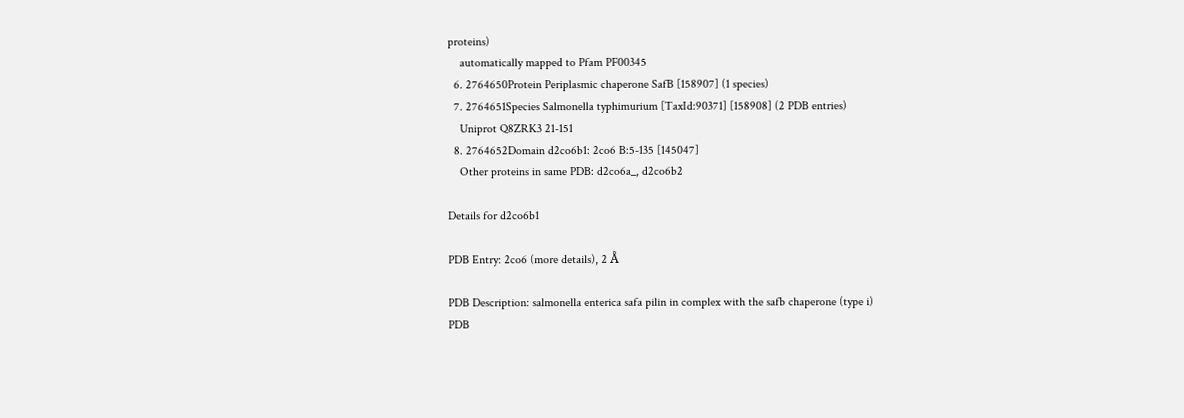proteins)
    automatically mapped to Pfam PF00345
  6. 2764650Protein Periplasmic chaperone SafB [158907] (1 species)
  7. 2764651Species Salmonella typhimurium [TaxId:90371] [158908] (2 PDB entries)
    Uniprot Q8ZRK3 21-151
  8. 2764652Domain d2co6b1: 2co6 B:5-135 [145047]
    Other proteins in same PDB: d2co6a_, d2co6b2

Details for d2co6b1

PDB Entry: 2co6 (more details), 2 Å

PDB Description: salmonella enterica safa pilin in complex with the safb chaperone (type i)
PDB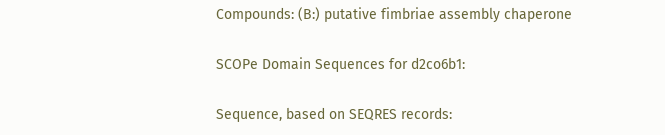Compounds: (B:) putative fimbriae assembly chaperone

SCOPe Domain Sequences for d2co6b1:

Sequence, based on SEQRES records: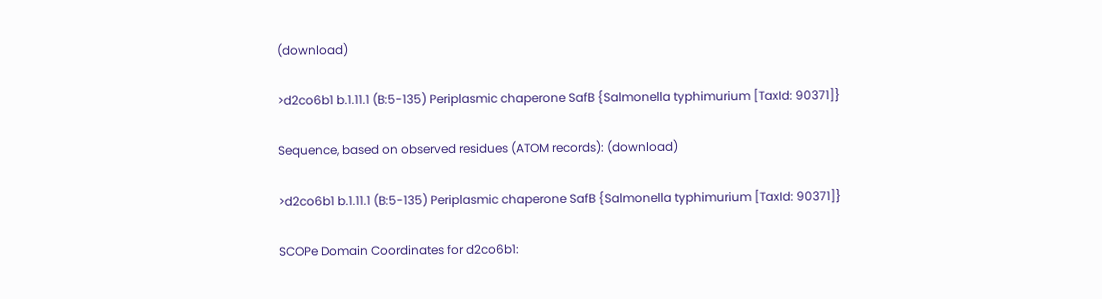(download)

>d2co6b1 b.1.11.1 (B:5-135) Periplasmic chaperone SafB {Salmonella typhimurium [TaxId: 90371]}

Sequence, based on observed residues (ATOM records): (download)

>d2co6b1 b.1.11.1 (B:5-135) Periplasmic chaperone SafB {Salmonella typhimurium [TaxId: 90371]}

SCOPe Domain Coordinates for d2co6b1: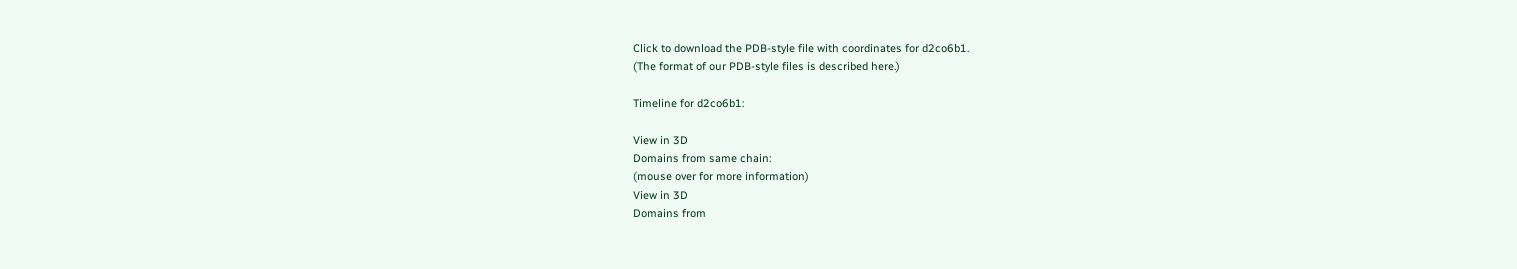Click to download the PDB-style file with coordinates for d2co6b1.
(The format of our PDB-style files is described here.)

Timeline for d2co6b1:

View in 3D
Domains from same chain:
(mouse over for more information)
View in 3D
Domains from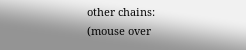other chains:
(mouse over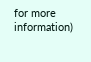for more information)